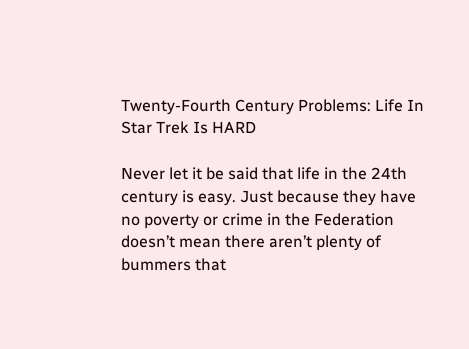Twenty-Fourth Century Problems: Life In Star Trek Is HARD

Never let it be said that life in the 24th century is easy. Just because they have no poverty or crime in the Federation doesn’t mean there aren’t plenty of bummers that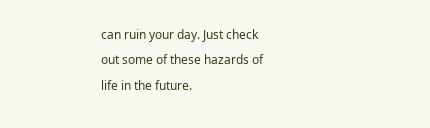can ruin your day. Just check out some of these hazards of life in the future.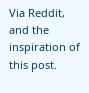Via Reddit, and the inspiration of this post.